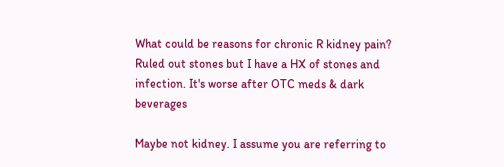What could be reasons for chronic R kidney pain? Ruled out stones but I have a HX of stones and infection. It's worse after OTC meds & dark beverages

Maybe not kidney. I assume you are referring to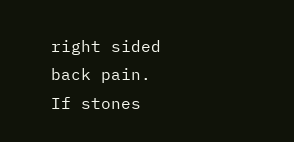right sided back pain. If stones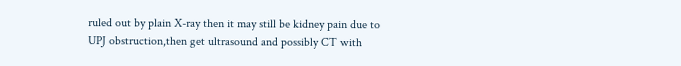ruled out by plain X-ray then it may still be kidney pain due to UPJ obstruction,then get ultrasound and possibly CT with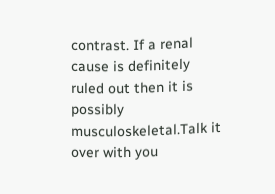contrast. If a renal cause is definitely ruled out then it is possibly musculoskeletal.Talk it over with you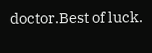doctor.Best of luck.